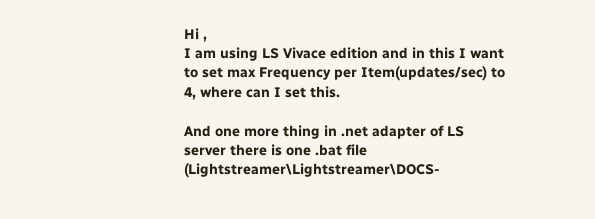Hi ,
I am using LS Vivace edition and in this I want to set max Frequency per Item(updates/sec) to 4, where can I set this.

And one more thing in .net adapter of LS server there is one .bat file (Lightstreamer\Lightstreamer\DOCS-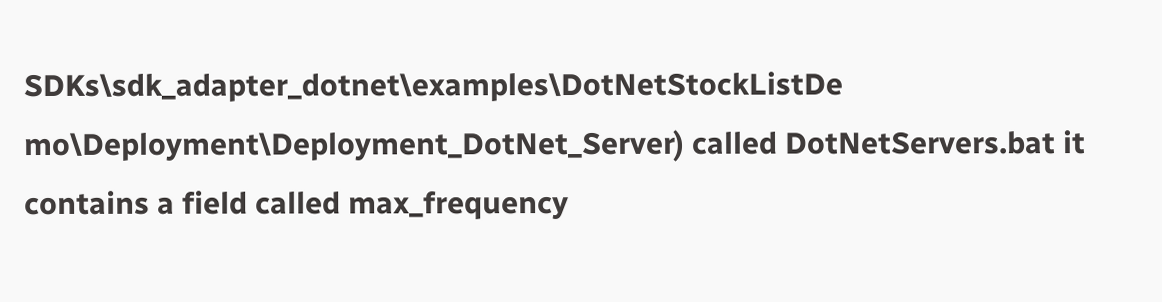SDKs\sdk_adapter_dotnet\examples\DotNetStockListDe mo\Deployment\Deployment_DotNet_Server) called DotNetServers.bat it contains a field called max_frequency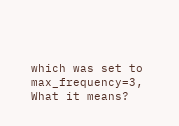which was set to max_frequency=3, What it means?